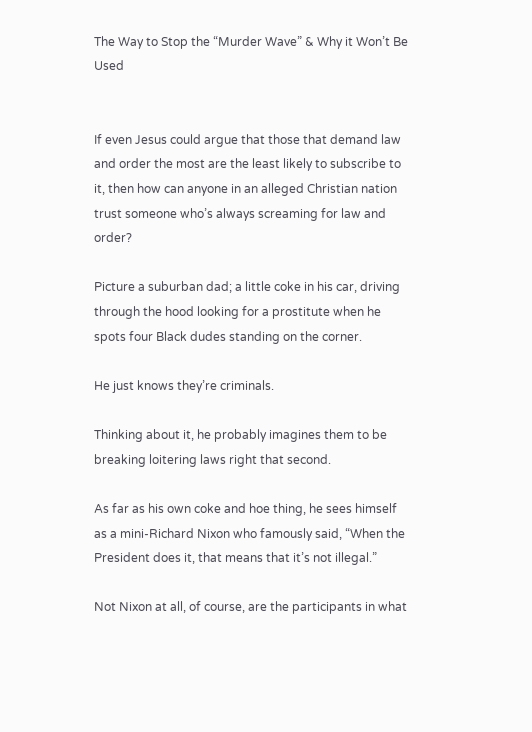The Way to Stop the “Murder Wave” & Why it Won’t Be Used


If even Jesus could argue that those that demand law and order the most are the least likely to subscribe to it, then how can anyone in an alleged Christian nation trust someone who’s always screaming for law and order?

Picture a suburban dad; a little coke in his car, driving through the hood looking for a prostitute when he spots four Black dudes standing on the corner.

He just knows they’re criminals.

Thinking about it, he probably imagines them to be breaking loitering laws right that second.

As far as his own coke and hoe thing, he sees himself as a mini-Richard Nixon who famously said, “When the President does it, that means that it’s not illegal.”

Not Nixon at all, of course, are the participants in what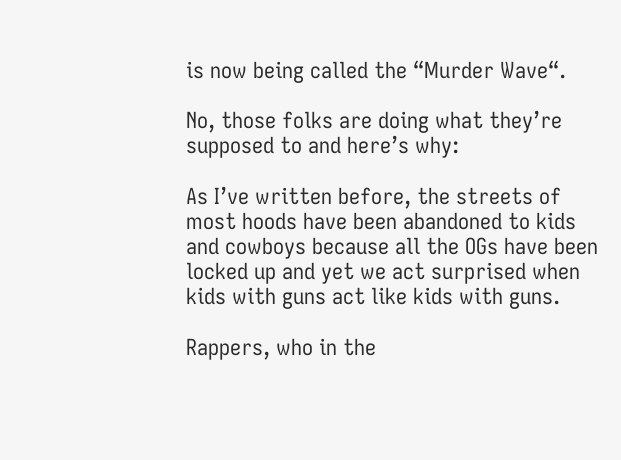is now being called the “Murder Wave“.

No, those folks are doing what they’re supposed to and here’s why:

As I’ve written before, the streets of most hoods have been abandoned to kids and cowboys because all the OGs have been locked up and yet we act surprised when kids with guns act like kids with guns.

Rappers, who in the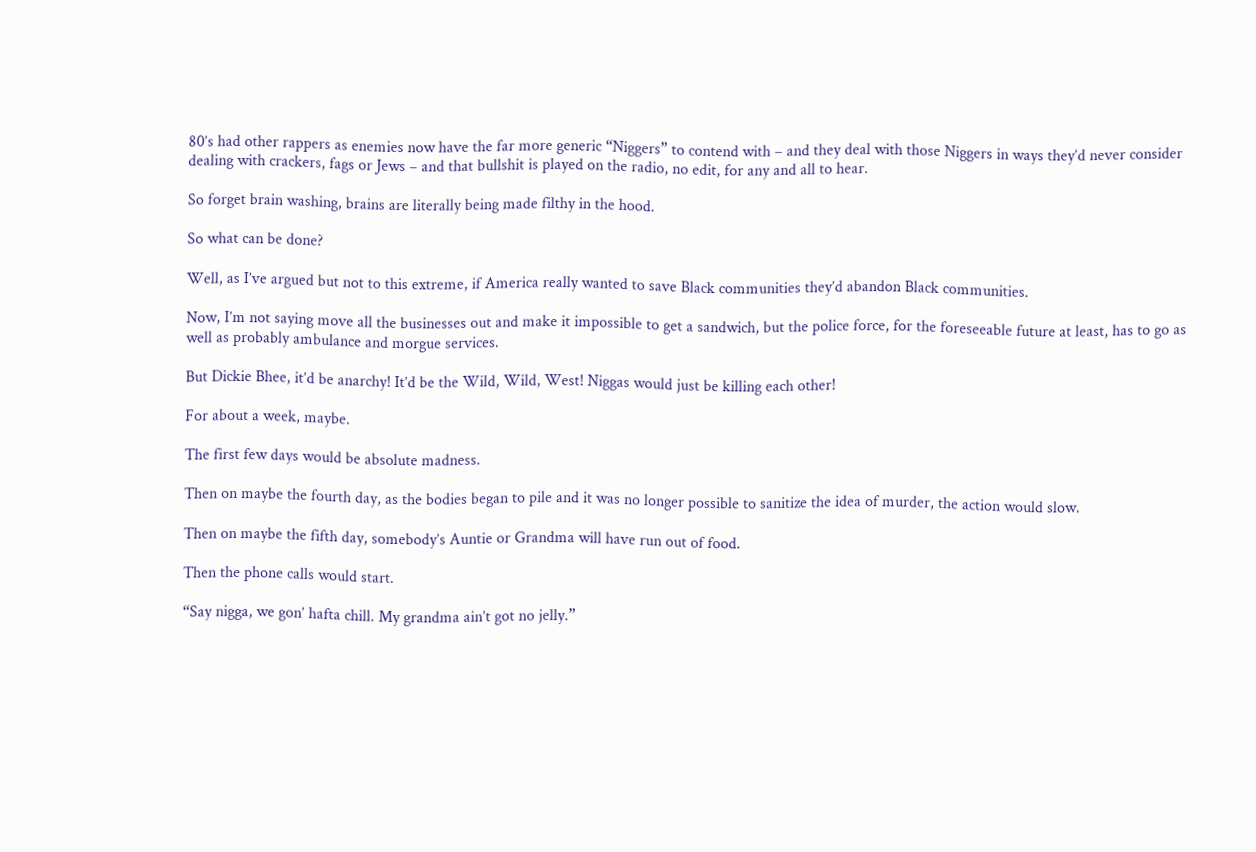80’s had other rappers as enemies now have the far more generic “Niggers” to contend with – and they deal with those Niggers in ways they’d never consider dealing with crackers, fags or Jews – and that bullshit is played on the radio, no edit, for any and all to hear.

So forget brain washing, brains are literally being made filthy in the hood.

So what can be done?

Well, as I’ve argued but not to this extreme, if America really wanted to save Black communities they’d abandon Black communities.

Now, I’m not saying move all the businesses out and make it impossible to get a sandwich, but the police force, for the foreseeable future at least, has to go as well as probably ambulance and morgue services.

But Dickie Bhee, it’d be anarchy! It’d be the Wild, Wild, West! Niggas would just be killing each other!

For about a week, maybe.

The first few days would be absolute madness.

Then on maybe the fourth day, as the bodies began to pile and it was no longer possible to sanitize the idea of murder, the action would slow.

Then on maybe the fifth day, somebody’s Auntie or Grandma will have run out of food.

Then the phone calls would start.

“Say nigga, we gon’ hafta chill. My grandma ain’t got no jelly.”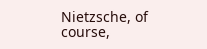Nietzsche, of course,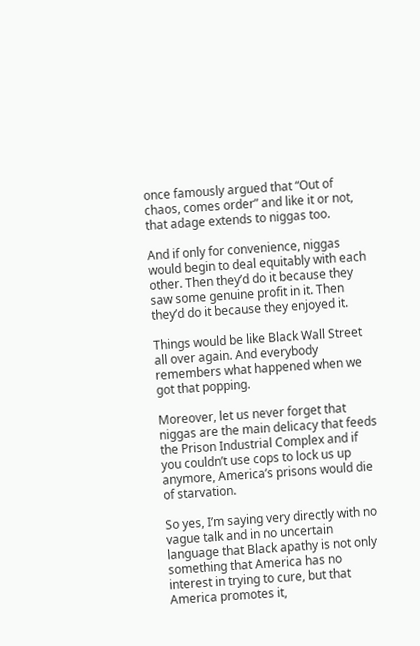once famously argued that “Out of chaos, comes order” and like it or not, that adage extends to niggas too.

And if only for convenience, niggas would begin to deal equitably with each other. Then they’d do it because they saw some genuine profit in it. Then they’d do it because they enjoyed it.

Things would be like Black Wall Street all over again. And everybody remembers what happened when we got that popping.

Moreover, let us never forget that niggas are the main delicacy that feeds the Prison Industrial Complex and if you couldn’t use cops to lock us up anymore, America’s prisons would die of starvation.

So yes, I’m saying very directly with no vague talk and in no uncertain language that Black apathy is not only something that America has no interest in trying to cure, but that America promotes it,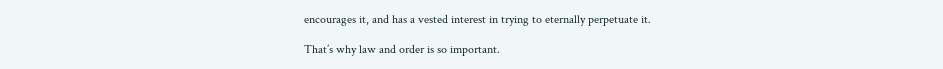encourages it, and has a vested interest in trying to eternally perpetuate it.

That’s why law and order is so important.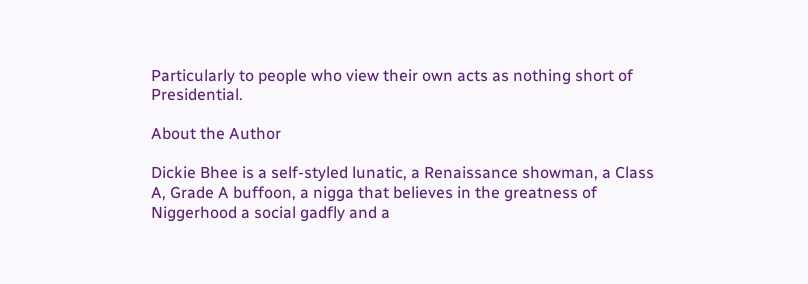Particularly to people who view their own acts as nothing short of Presidential.

About the Author

Dickie Bhee is a self-styled lunatic, a Renaissance showman, a Class A, Grade A buffoon, a nigga that believes in the greatness of Niggerhood a social gadfly and a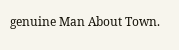genuine Man About Town.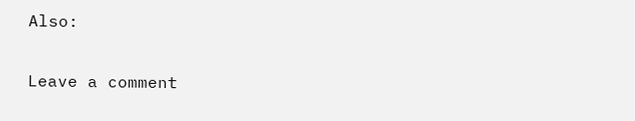Also:

Leave a comment